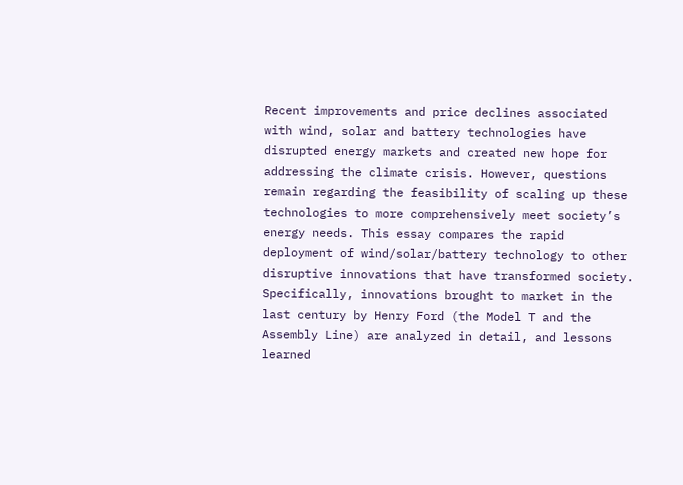Recent improvements and price declines associated with wind, solar and battery technologies have disrupted energy markets and created new hope for addressing the climate crisis. However, questions remain regarding the feasibility of scaling up these technologies to more comprehensively meet society’s energy needs. This essay compares the rapid deployment of wind/solar/battery technology to other disruptive innovations that have transformed society. Specifically, innovations brought to market in the last century by Henry Ford (the Model T and the Assembly Line) are analyzed in detail, and lessons learned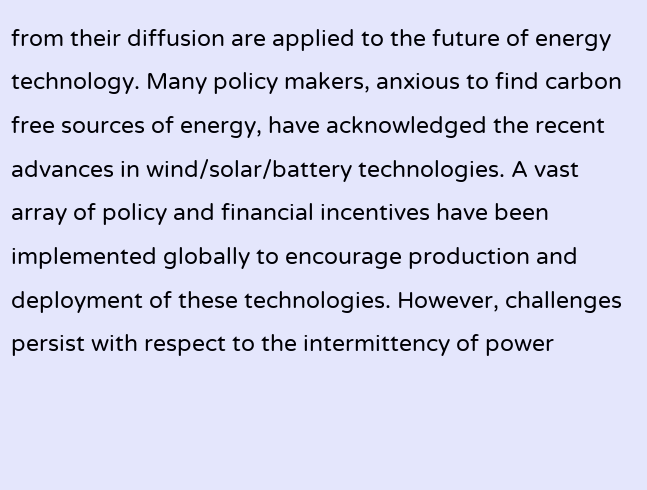from their diffusion are applied to the future of energy technology. Many policy makers, anxious to find carbon free sources of energy, have acknowledged the recent advances in wind/solar/battery technologies. A vast array of policy and financial incentives have been implemented globally to encourage production and deployment of these technologies. However, challenges persist with respect to the intermittency of power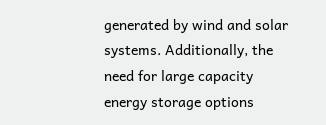generated by wind and solar systems. Additionally, the need for large capacity energy storage options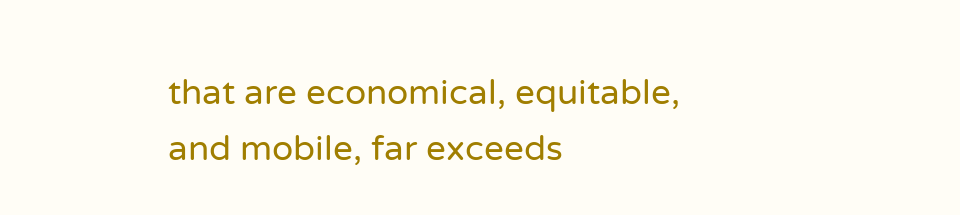that are economical, equitable, and mobile, far exceeds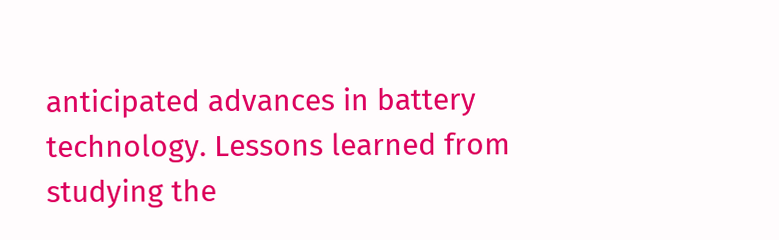anticipated advances in battery technology. Lessons learned from studying the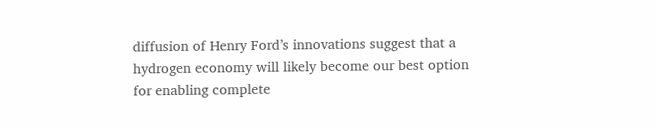diffusion of Henry Ford’s innovations suggest that a hydrogen economy will likely become our best option for enabling complete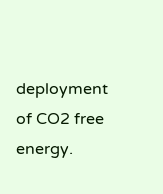deployment of CO2 free energy.